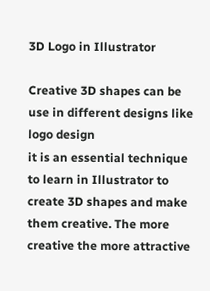3D Logo in Illustrator

Creative 3D shapes can be use in different designs like logo design
it is an essential technique to learn in Illustrator to create 3D shapes and make them creative. The more creative the more attractive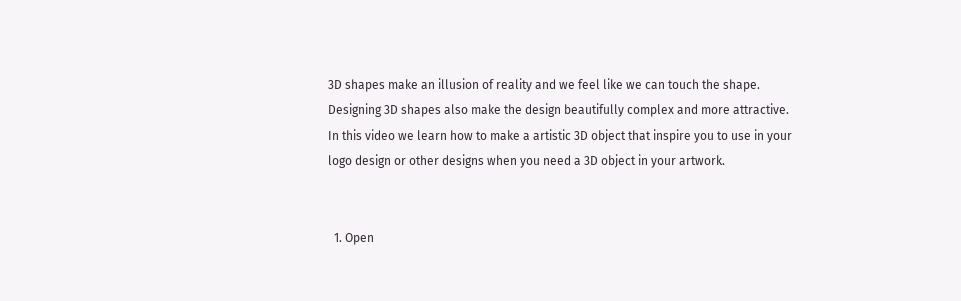3D shapes make an illusion of reality and we feel like we can touch the shape.
Designing 3D shapes also make the design beautifully complex and more attractive.
In this video we learn how to make a artistic 3D object that inspire you to use in your logo design or other designs when you need a 3D object in your artwork.


  1. Open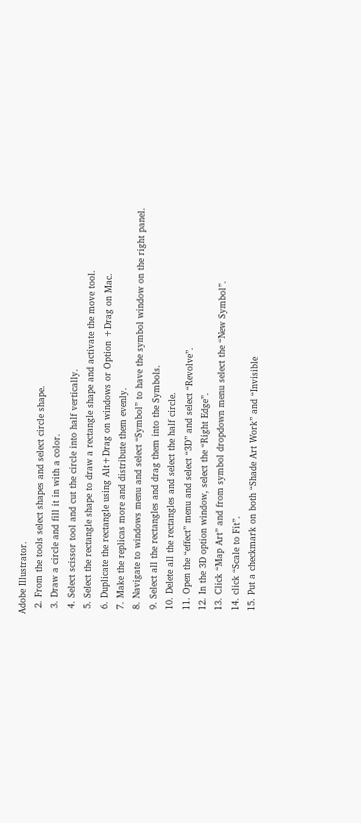Adobe Illustrator.
  2. From the tools select shapes and select circle shape.
  3. Draw a circle and fill it in with a color.
  4. Select scissor tool and cut the circle into half vertically.
  5. Select the rectangle shape to draw a rectangle shape and activate the move tool.
  6. Duplicate the rectangle using Alt+Drag on windows or Option +Drag on Mac.
  7. Make the replicas more and distribute them evenly.
  8. Navigate to windows menu and select “Symbol” to have the symbol window on the right panel.
  9. Select all the rectangles and drag them into the Symbols.
  10. Delete all the rectangles and select the half circle.
  11. Open the “effect” menu and select “3D” and select “Revolve”.
  12. In the 3D option window, select the “Right Edge”.
  13. Click “Map Art” and from symbol dropdown menu select the “New Symbol”.
  14. click “Scale to Fit”.
  15. Put a checkmark on both “Shade Art Work” and “Invisible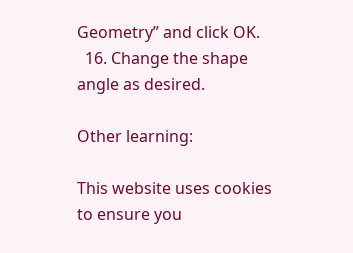Geometry” and click OK.
  16. Change the shape angle as desired.

Other learning:

This website uses cookies to ensure you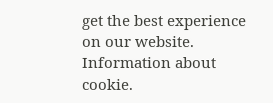get the best experience on our website. Information about cookie.